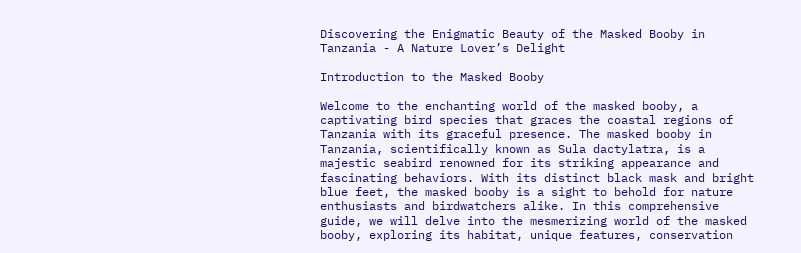Discovering the Enigmatic Beauty of the Masked Booby in Tanzania - A Nature Lover’s Delight

Introduction to the Masked Booby

Welcome to the enchanting world of the masked booby, a captivating bird species that graces the coastal regions of Tanzania with its graceful presence. The masked booby in Tanzania, scientifically known as Sula dactylatra, is a majestic seabird renowned for its striking appearance and fascinating behaviors. With its distinct black mask and bright blue feet, the masked booby is a sight to behold for nature enthusiasts and birdwatchers alike. In this comprehensive guide, we will delve into the mesmerizing world of the masked booby, exploring its habitat, unique features, conservation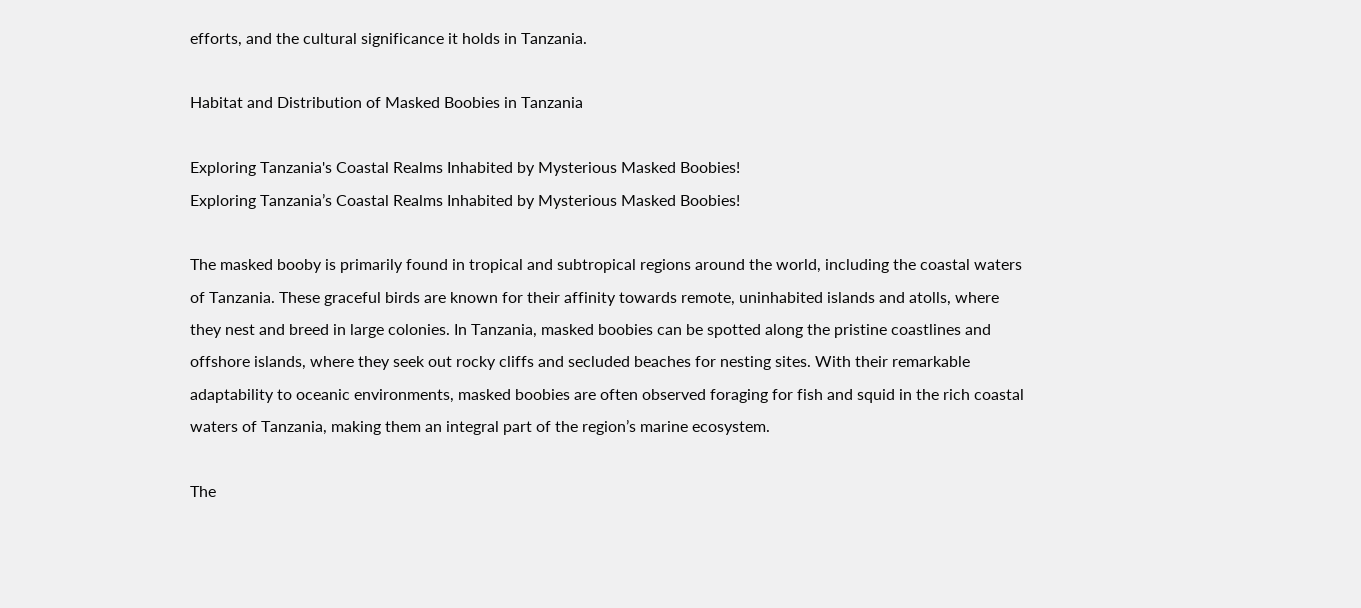efforts, and the cultural significance it holds in Tanzania.

Habitat and Distribution of Masked Boobies in Tanzania

Exploring Tanzania's Coastal Realms Inhabited by Mysterious Masked Boobies!
Exploring Tanzania’s Coastal Realms Inhabited by Mysterious Masked Boobies!

The masked booby is primarily found in tropical and subtropical regions around the world, including the coastal waters of Tanzania. These graceful birds are known for their affinity towards remote, uninhabited islands and atolls, where they nest and breed in large colonies. In Tanzania, masked boobies can be spotted along the pristine coastlines and offshore islands, where they seek out rocky cliffs and secluded beaches for nesting sites. With their remarkable adaptability to oceanic environments, masked boobies are often observed foraging for fish and squid in the rich coastal waters of Tanzania, making them an integral part of the region’s marine ecosystem.

The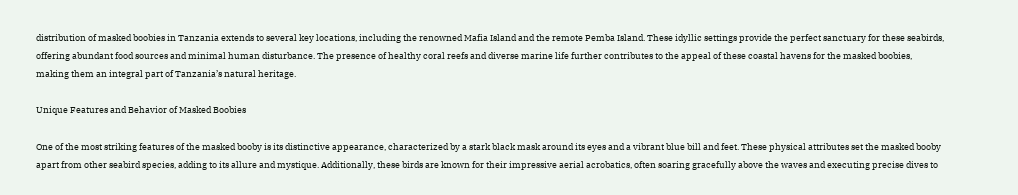distribution of masked boobies in Tanzania extends to several key locations, including the renowned Mafia Island and the remote Pemba Island. These idyllic settings provide the perfect sanctuary for these seabirds, offering abundant food sources and minimal human disturbance. The presence of healthy coral reefs and diverse marine life further contributes to the appeal of these coastal havens for the masked boobies, making them an integral part of Tanzania’s natural heritage.

Unique Features and Behavior of Masked Boobies

One of the most striking features of the masked booby is its distinctive appearance, characterized by a stark black mask around its eyes and a vibrant blue bill and feet. These physical attributes set the masked booby apart from other seabird species, adding to its allure and mystique. Additionally, these birds are known for their impressive aerial acrobatics, often soaring gracefully above the waves and executing precise dives to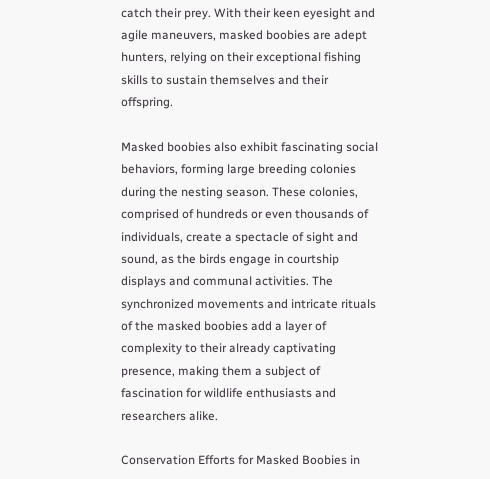catch their prey. With their keen eyesight and agile maneuvers, masked boobies are adept hunters, relying on their exceptional fishing skills to sustain themselves and their offspring.

Masked boobies also exhibit fascinating social behaviors, forming large breeding colonies during the nesting season. These colonies, comprised of hundreds or even thousands of individuals, create a spectacle of sight and sound, as the birds engage in courtship displays and communal activities. The synchronized movements and intricate rituals of the masked boobies add a layer of complexity to their already captivating presence, making them a subject of fascination for wildlife enthusiasts and researchers alike.

Conservation Efforts for Masked Boobies in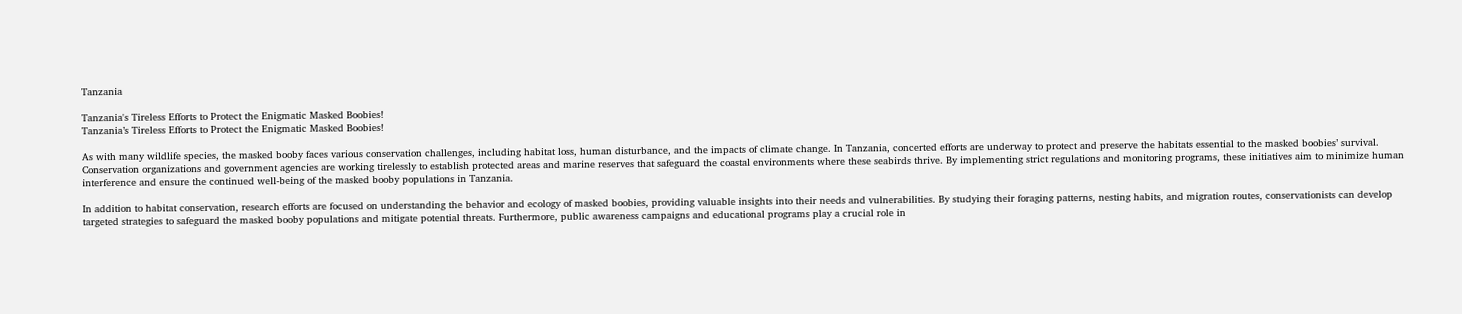Tanzania

Tanzania's Tireless Efforts to Protect the Enigmatic Masked Boobies!
Tanzania’s Tireless Efforts to Protect the Enigmatic Masked Boobies!

As with many wildlife species, the masked booby faces various conservation challenges, including habitat loss, human disturbance, and the impacts of climate change. In Tanzania, concerted efforts are underway to protect and preserve the habitats essential to the masked boobies’ survival. Conservation organizations and government agencies are working tirelessly to establish protected areas and marine reserves that safeguard the coastal environments where these seabirds thrive. By implementing strict regulations and monitoring programs, these initiatives aim to minimize human interference and ensure the continued well-being of the masked booby populations in Tanzania.

In addition to habitat conservation, research efforts are focused on understanding the behavior and ecology of masked boobies, providing valuable insights into their needs and vulnerabilities. By studying their foraging patterns, nesting habits, and migration routes, conservationists can develop targeted strategies to safeguard the masked booby populations and mitigate potential threats. Furthermore, public awareness campaigns and educational programs play a crucial role in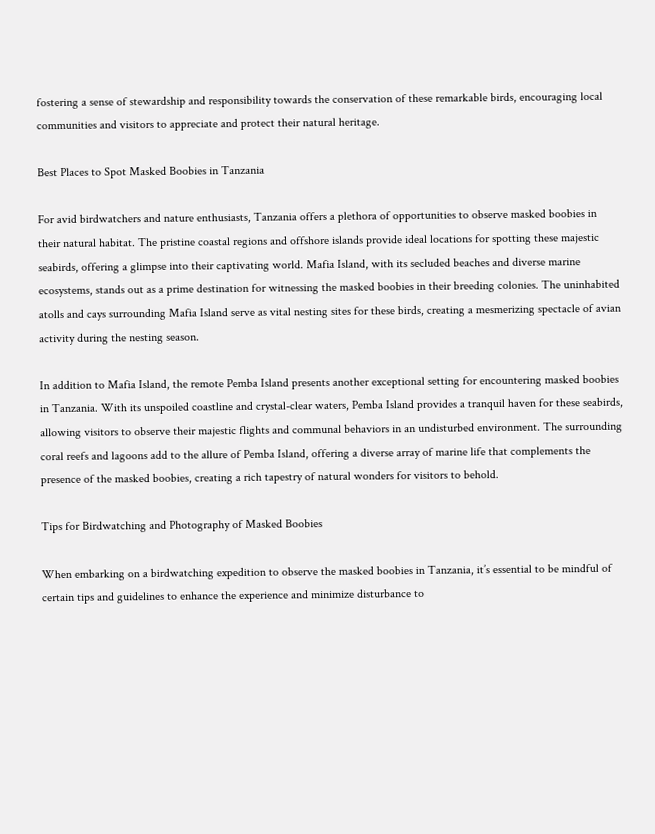fostering a sense of stewardship and responsibility towards the conservation of these remarkable birds, encouraging local communities and visitors to appreciate and protect their natural heritage.

Best Places to Spot Masked Boobies in Tanzania

For avid birdwatchers and nature enthusiasts, Tanzania offers a plethora of opportunities to observe masked boobies in their natural habitat. The pristine coastal regions and offshore islands provide ideal locations for spotting these majestic seabirds, offering a glimpse into their captivating world. Mafia Island, with its secluded beaches and diverse marine ecosystems, stands out as a prime destination for witnessing the masked boobies in their breeding colonies. The uninhabited atolls and cays surrounding Mafia Island serve as vital nesting sites for these birds, creating a mesmerizing spectacle of avian activity during the nesting season.

In addition to Mafia Island, the remote Pemba Island presents another exceptional setting for encountering masked boobies in Tanzania. With its unspoiled coastline and crystal-clear waters, Pemba Island provides a tranquil haven for these seabirds, allowing visitors to observe their majestic flights and communal behaviors in an undisturbed environment. The surrounding coral reefs and lagoons add to the allure of Pemba Island, offering a diverse array of marine life that complements the presence of the masked boobies, creating a rich tapestry of natural wonders for visitors to behold.

Tips for Birdwatching and Photography of Masked Boobies

When embarking on a birdwatching expedition to observe the masked boobies in Tanzania, it’s essential to be mindful of certain tips and guidelines to enhance the experience and minimize disturbance to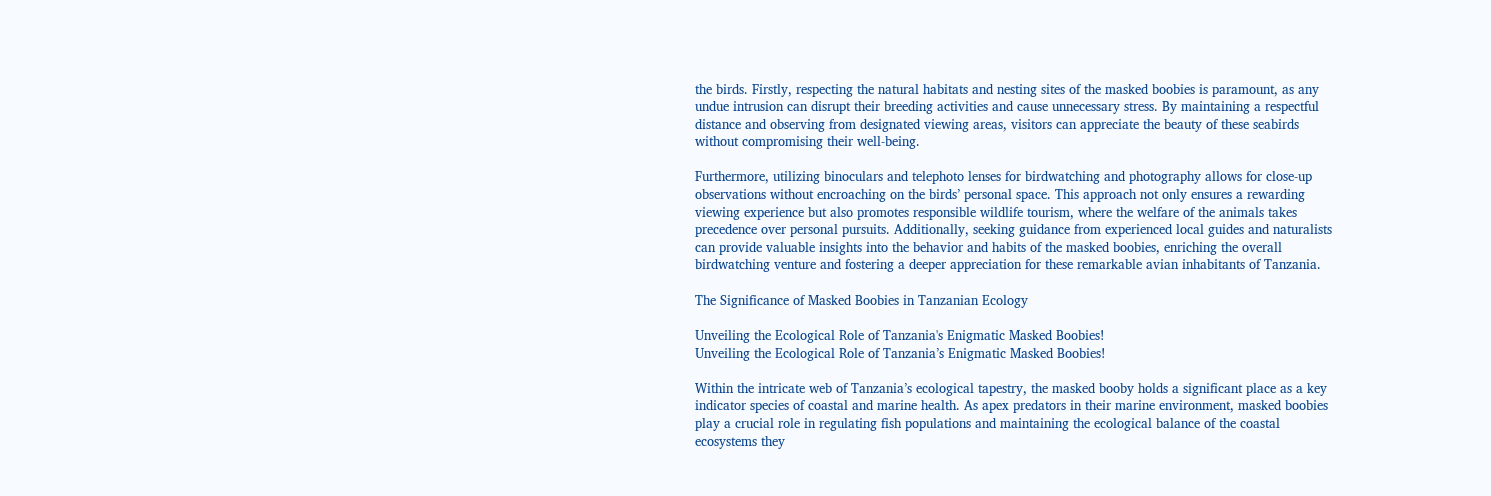the birds. Firstly, respecting the natural habitats and nesting sites of the masked boobies is paramount, as any undue intrusion can disrupt their breeding activities and cause unnecessary stress. By maintaining a respectful distance and observing from designated viewing areas, visitors can appreciate the beauty of these seabirds without compromising their well-being.

Furthermore, utilizing binoculars and telephoto lenses for birdwatching and photography allows for close-up observations without encroaching on the birds’ personal space. This approach not only ensures a rewarding viewing experience but also promotes responsible wildlife tourism, where the welfare of the animals takes precedence over personal pursuits. Additionally, seeking guidance from experienced local guides and naturalists can provide valuable insights into the behavior and habits of the masked boobies, enriching the overall birdwatching venture and fostering a deeper appreciation for these remarkable avian inhabitants of Tanzania.

The Significance of Masked Boobies in Tanzanian Ecology

Unveiling the Ecological Role of Tanzania's Enigmatic Masked Boobies!
Unveiling the Ecological Role of Tanzania’s Enigmatic Masked Boobies!

Within the intricate web of Tanzania’s ecological tapestry, the masked booby holds a significant place as a key indicator species of coastal and marine health. As apex predators in their marine environment, masked boobies play a crucial role in regulating fish populations and maintaining the ecological balance of the coastal ecosystems they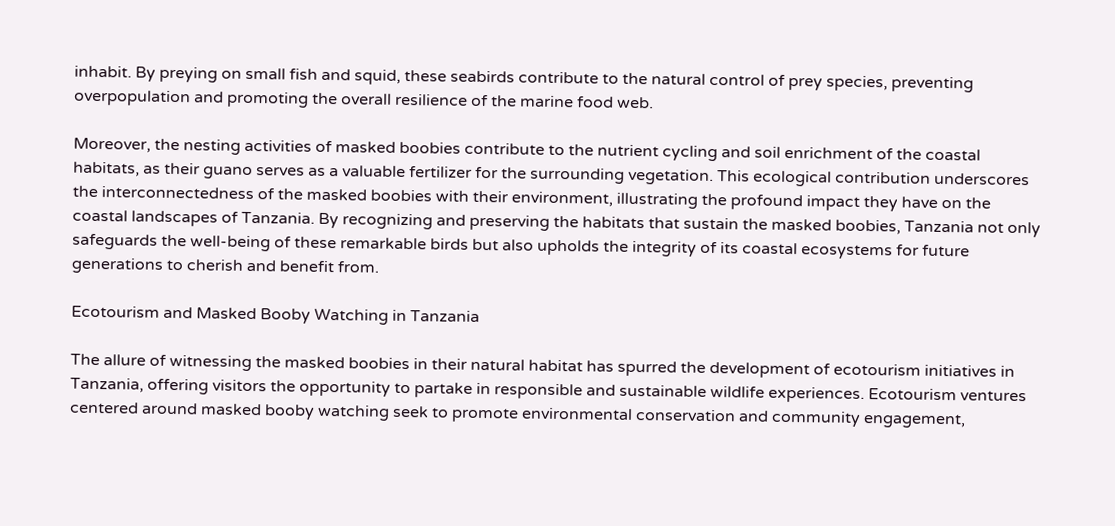inhabit. By preying on small fish and squid, these seabirds contribute to the natural control of prey species, preventing overpopulation and promoting the overall resilience of the marine food web.

Moreover, the nesting activities of masked boobies contribute to the nutrient cycling and soil enrichment of the coastal habitats, as their guano serves as a valuable fertilizer for the surrounding vegetation. This ecological contribution underscores the interconnectedness of the masked boobies with their environment, illustrating the profound impact they have on the coastal landscapes of Tanzania. By recognizing and preserving the habitats that sustain the masked boobies, Tanzania not only safeguards the well-being of these remarkable birds but also upholds the integrity of its coastal ecosystems for future generations to cherish and benefit from.

Ecotourism and Masked Booby Watching in Tanzania

The allure of witnessing the masked boobies in their natural habitat has spurred the development of ecotourism initiatives in Tanzania, offering visitors the opportunity to partake in responsible and sustainable wildlife experiences. Ecotourism ventures centered around masked booby watching seek to promote environmental conservation and community engagement,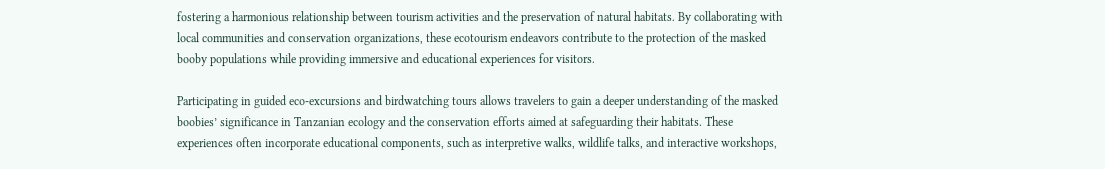fostering a harmonious relationship between tourism activities and the preservation of natural habitats. By collaborating with local communities and conservation organizations, these ecotourism endeavors contribute to the protection of the masked booby populations while providing immersive and educational experiences for visitors.

Participating in guided eco-excursions and birdwatching tours allows travelers to gain a deeper understanding of the masked boobies’ significance in Tanzanian ecology and the conservation efforts aimed at safeguarding their habitats. These experiences often incorporate educational components, such as interpretive walks, wildlife talks, and interactive workshops,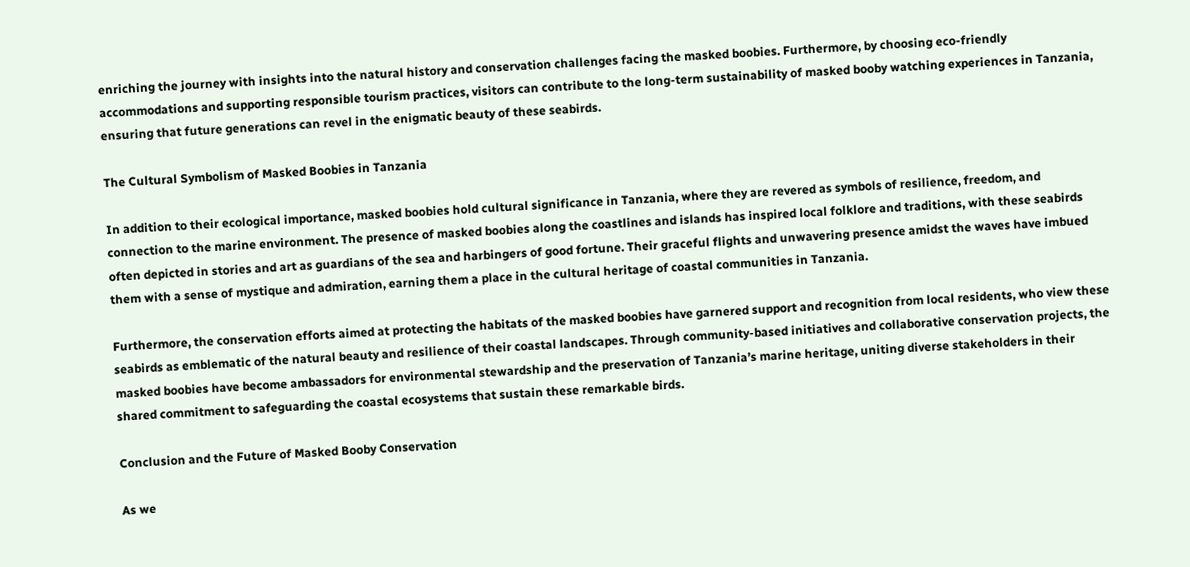enriching the journey with insights into the natural history and conservation challenges facing the masked boobies. Furthermore, by choosing eco-friendly accommodations and supporting responsible tourism practices, visitors can contribute to the long-term sustainability of masked booby watching experiences in Tanzania, ensuring that future generations can revel in the enigmatic beauty of these seabirds.

The Cultural Symbolism of Masked Boobies in Tanzania

In addition to their ecological importance, masked boobies hold cultural significance in Tanzania, where they are revered as symbols of resilience, freedom, and connection to the marine environment. The presence of masked boobies along the coastlines and islands has inspired local folklore and traditions, with these seabirds often depicted in stories and art as guardians of the sea and harbingers of good fortune. Their graceful flights and unwavering presence amidst the waves have imbued them with a sense of mystique and admiration, earning them a place in the cultural heritage of coastal communities in Tanzania.

Furthermore, the conservation efforts aimed at protecting the habitats of the masked boobies have garnered support and recognition from local residents, who view these seabirds as emblematic of the natural beauty and resilience of their coastal landscapes. Through community-based initiatives and collaborative conservation projects, the masked boobies have become ambassadors for environmental stewardship and the preservation of Tanzania’s marine heritage, uniting diverse stakeholders in their shared commitment to safeguarding the coastal ecosystems that sustain these remarkable birds.

Conclusion and the Future of Masked Booby Conservation

As we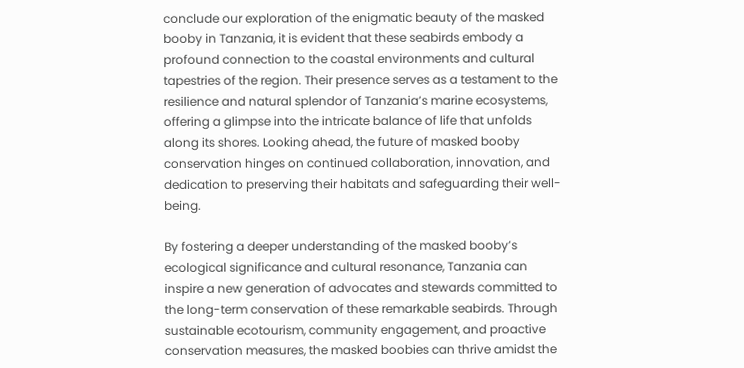conclude our exploration of the enigmatic beauty of the masked booby in Tanzania, it is evident that these seabirds embody a profound connection to the coastal environments and cultural tapestries of the region. Their presence serves as a testament to the resilience and natural splendor of Tanzania’s marine ecosystems, offering a glimpse into the intricate balance of life that unfolds along its shores. Looking ahead, the future of masked booby conservation hinges on continued collaboration, innovation, and dedication to preserving their habitats and safeguarding their well-being.

By fostering a deeper understanding of the masked booby’s ecological significance and cultural resonance, Tanzania can inspire a new generation of advocates and stewards committed to the long-term conservation of these remarkable seabirds. Through sustainable ecotourism, community engagement, and proactive conservation measures, the masked boobies can thrive amidst the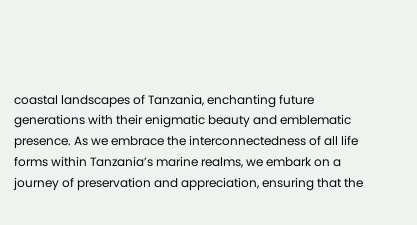coastal landscapes of Tanzania, enchanting future generations with their enigmatic beauty and emblematic presence. As we embrace the interconnectedness of all life forms within Tanzania’s marine realms, we embark on a journey of preservation and appreciation, ensuring that the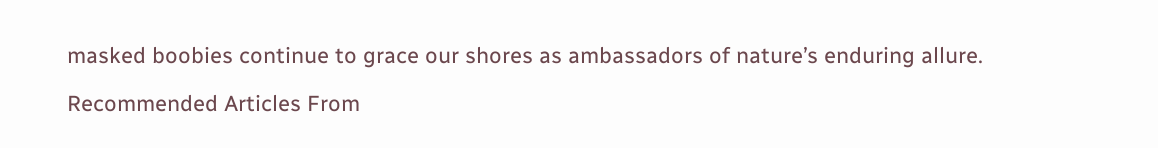masked boobies continue to grace our shores as ambassadors of nature’s enduring allure.

Recommended Articles From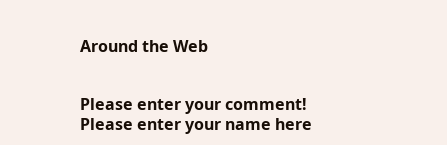Around the Web


Please enter your comment!
Please enter your name here